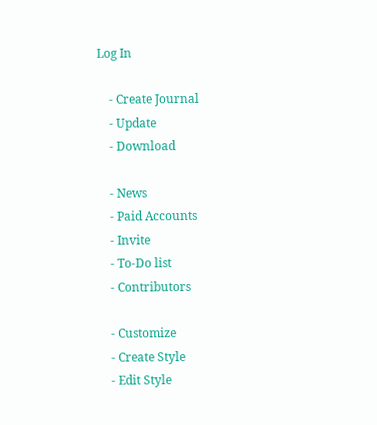Log In

    - Create Journal
    - Update
    - Download

    - News
    - Paid Accounts
    - Invite
    - To-Do list
    - Contributors

    - Customize
    - Create Style
    - Edit Style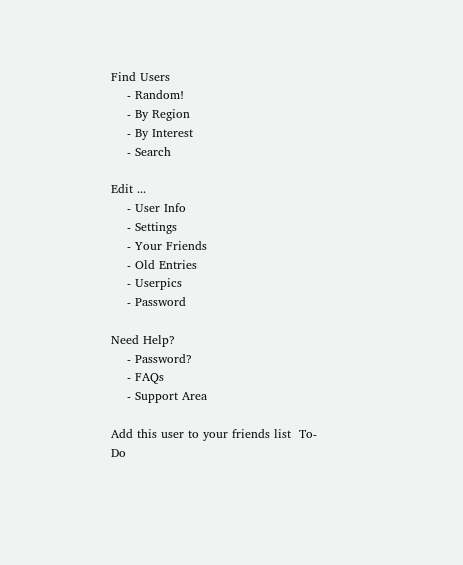Find Users
    - Random!
    - By Region
    - By Interest
    - Search

Edit ...
    - User Info
    - Settings
    - Your Friends
    - Old Entries
    - Userpics
    - Password

Need Help?
    - Password?
    - FAQs
    - Support Area

Add this user to your friends list  To-Do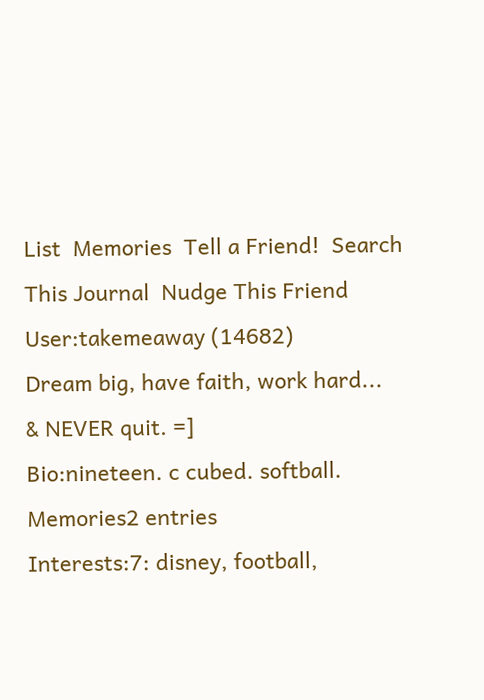List  Memories  Tell a Friend!  Search This Journal  Nudge This Friend
User:takemeaway (14682)
Dream big, have faith, work hard...
& NEVER quit. =]
Bio:nineteen. c cubed. softball.
Memories2 entries
Interests:7: disney, football,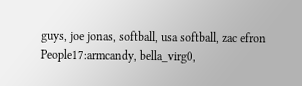guys, joe jonas, softball, usa softball, zac efron
People17:armcandy, bella_virg0,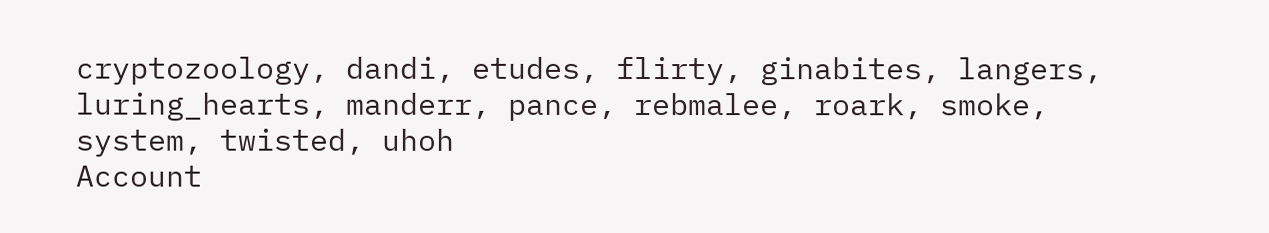cryptozoology, dandi, etudes, flirty, ginabites, langers, luring_hearts, manderr, pance, rebmalee, roark, smoke, system, twisted, uhoh
Account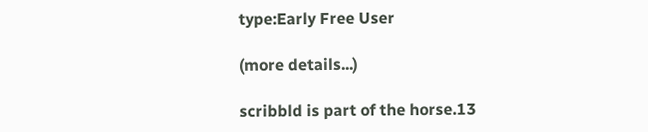type:Early Free User

(more details...)

scribbld is part of the horse.13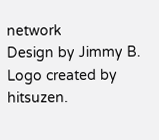network
Design by Jimmy B.
Logo created by hitsuzen.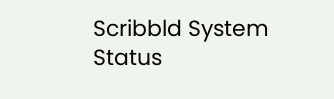Scribbld System Status